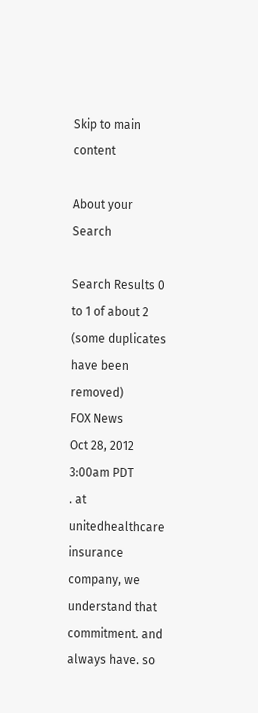Skip to main content

About your Search

Search Results 0 to 1 of about 2 (some duplicates have been removed)
FOX News
Oct 28, 2012 3:00am PDT
. at unitedhealthcare insurance company, we understand that commitment. and always have. so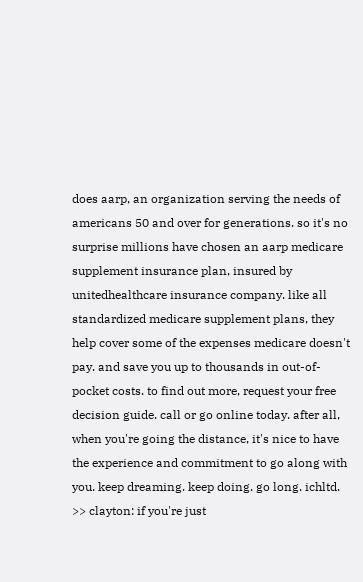does aarp, an organization serving the needs of americans 50 and over for generations. so it's no surprise millions have chosen an aarp medicare supplement insurance plan, insured by unitedhealthcare insurance company. like all standardized medicare supplement plans, they help cover some of the expenses medicare doesn't pay. and save you up to thousands in out-of-pocket costs. to find out more, request your free decision guide. call or go online today. after all, when you're going the distance, it's nice to have the experience and commitment to go along with you. keep dreaming. keep doing. go long. ichltd. >> clayton: if you're just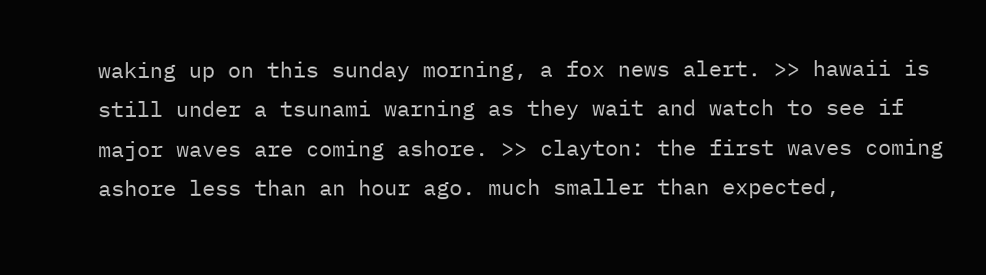waking up on this sunday morning, a fox news alert. >> hawaii is still under a tsunami warning as they wait and watch to see if major waves are coming ashore. >> clayton: the first waves coming ashore less than an hour ago. much smaller than expected,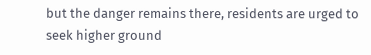but the danger remains there, residents are urged to seek higher ground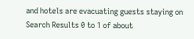and hotels are evacuating guests staying on
Search Results 0 to 1 of about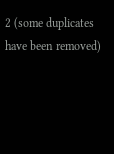2 (some duplicates have been removed)